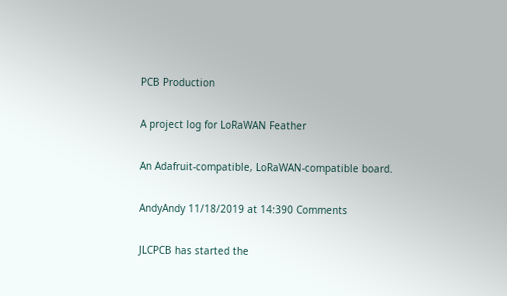PCB Production

A project log for LoRaWAN Feather

An Adafruit-compatible, LoRaWAN-compatible board.

AndyAndy 11/18/2019 at 14:390 Comments

JLCPCB has started the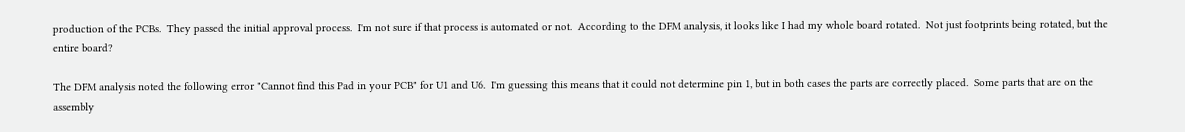production of the PCBs.  They passed the initial approval process.  I'm not sure if that process is automated or not.  According to the DFM analysis, it looks like I had my whole board rotated.  Not just footprints being rotated, but the entire board?

The DFM analysis noted the following error "Cannot find this Pad in your PCB" for U1 and U6.  I'm guessing this means that it could not determine pin 1, but in both cases the parts are correctly placed.  Some parts that are on the assembly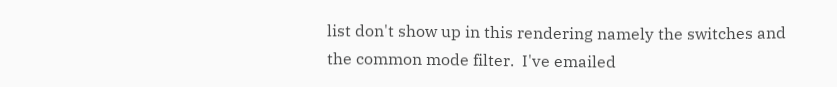list don't show up in this rendering namely the switches and the common mode filter.  I've emailed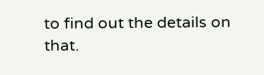to find out the details on that.